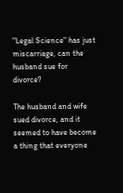"Legal Science" has just miscarriage, can the husband sue for divorce?

The husband and wife sued divorce, and it seemed to have become a thing that everyone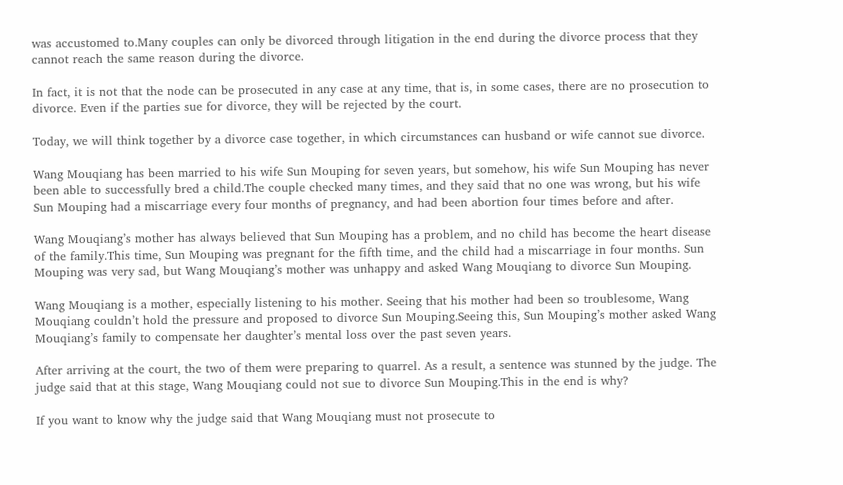was accustomed to.Many couples can only be divorced through litigation in the end during the divorce process that they cannot reach the same reason during the divorce.

In fact, it is not that the node can be prosecuted in any case at any time, that is, in some cases, there are no prosecution to divorce. Even if the parties sue for divorce, they will be rejected by the court.

Today, we will think together by a divorce case together, in which circumstances can husband or wife cannot sue divorce.

Wang Mouqiang has been married to his wife Sun Mouping for seven years, but somehow, his wife Sun Mouping has never been able to successfully bred a child.The couple checked many times, and they said that no one was wrong, but his wife Sun Mouping had a miscarriage every four months of pregnancy, and had been abortion four times before and after.

Wang Mouqiang’s mother has always believed that Sun Mouping has a problem, and no child has become the heart disease of the family.This time, Sun Mouping was pregnant for the fifth time, and the child had a miscarriage in four months. Sun Mouping was very sad, but Wang Mouqiang’s mother was unhappy and asked Wang Mouqiang to divorce Sun Mouping.

Wang Mouqiang is a mother, especially listening to his mother. Seeing that his mother had been so troublesome, Wang Mouqiang couldn’t hold the pressure and proposed to divorce Sun Mouping.Seeing this, Sun Mouping’s mother asked Wang Mouqiang’s family to compensate her daughter’s mental loss over the past seven years.

After arriving at the court, the two of them were preparing to quarrel. As a result, a sentence was stunned by the judge. The judge said that at this stage, Wang Mouqiang could not sue to divorce Sun Mouping.This in the end is why?

If you want to know why the judge said that Wang Mouqiang must not prosecute to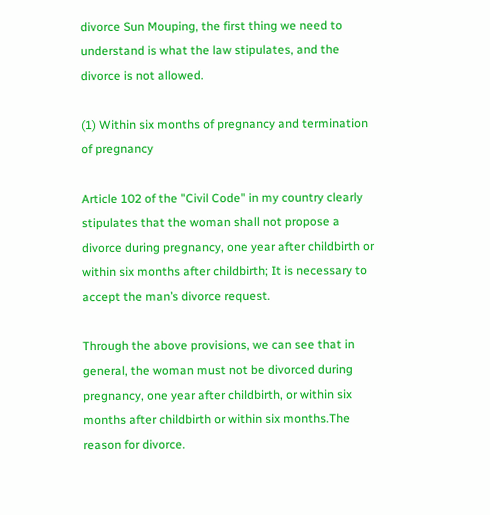divorce Sun Mouping, the first thing we need to understand is what the law stipulates, and the divorce is not allowed.

(1) Within six months of pregnancy and termination of pregnancy

Article 102 of the "Civil Code" in my country clearly stipulates that the woman shall not propose a divorce during pregnancy, one year after childbirth or within six months after childbirth; It is necessary to accept the man’s divorce request.

Through the above provisions, we can see that in general, the woman must not be divorced during pregnancy, one year after childbirth, or within six months after childbirth or within six months.The reason for divorce.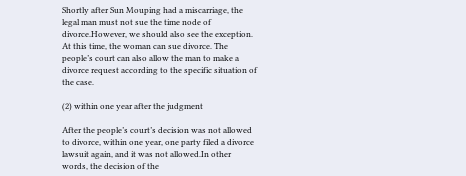Shortly after Sun Mouping had a miscarriage, the legal man must not sue the time node of divorce.However, we should also see the exception. At this time, the woman can sue divorce. The people’s court can also allow the man to make a divorce request according to the specific situation of the case.

(2) within one year after the judgment

After the people’s court’s decision was not allowed to divorce, within one year, one party filed a divorce lawsuit again, and it was not allowed.In other words, the decision of the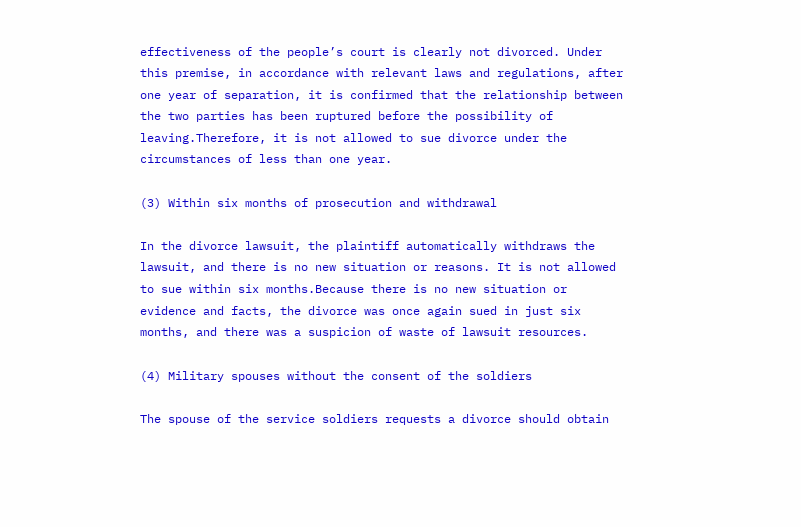effectiveness of the people’s court is clearly not divorced. Under this premise, in accordance with relevant laws and regulations, after one year of separation, it is confirmed that the relationship between the two parties has been ruptured before the possibility of leaving.Therefore, it is not allowed to sue divorce under the circumstances of less than one year.

(3) Within six months of prosecution and withdrawal

In the divorce lawsuit, the plaintiff automatically withdraws the lawsuit, and there is no new situation or reasons. It is not allowed to sue within six months.Because there is no new situation or evidence and facts, the divorce was once again sued in just six months, and there was a suspicion of waste of lawsuit resources.

(4) Military spouses without the consent of the soldiers

The spouse of the service soldiers requests a divorce should obtain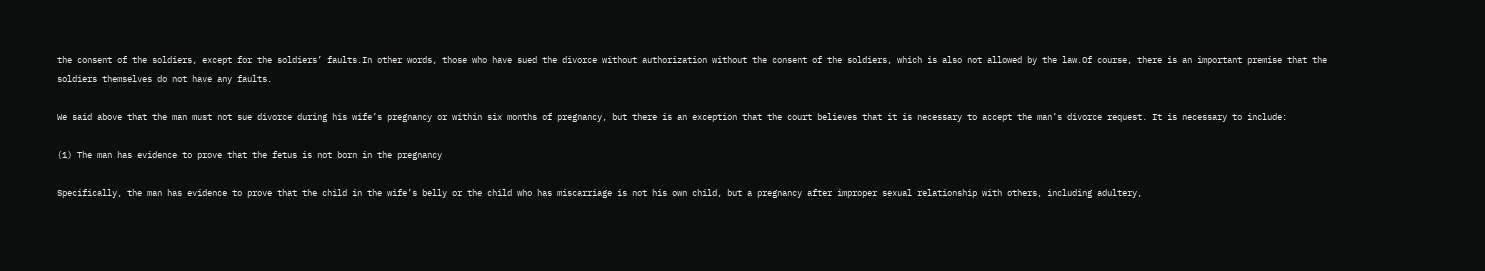the consent of the soldiers, except for the soldiers’ faults.In other words, those who have sued the divorce without authorization without the consent of the soldiers, which is also not allowed by the law.Of course, there is an important premise that the soldiers themselves do not have any faults.

We said above that the man must not sue divorce during his wife’s pregnancy or within six months of pregnancy, but there is an exception that the court believes that it is necessary to accept the man’s divorce request. It is necessary to include:

(1) The man has evidence to prove that the fetus is not born in the pregnancy

Specifically, the man has evidence to prove that the child in the wife’s belly or the child who has miscarriage is not his own child, but a pregnancy after improper sexual relationship with others, including adultery,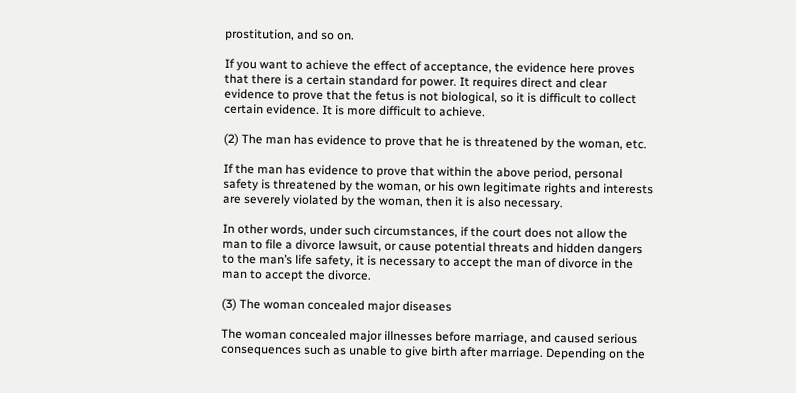prostitution, and so on.

If you want to achieve the effect of acceptance, the evidence here proves that there is a certain standard for power. It requires direct and clear evidence to prove that the fetus is not biological, so it is difficult to collect certain evidence. It is more difficult to achieve.

(2) The man has evidence to prove that he is threatened by the woman, etc.

If the man has evidence to prove that within the above period, personal safety is threatened by the woman, or his own legitimate rights and interests are severely violated by the woman, then it is also necessary.

In other words, under such circumstances, if the court does not allow the man to file a divorce lawsuit, or cause potential threats and hidden dangers to the man’s life safety, it is necessary to accept the man of divorce in the man to accept the divorce.

(3) The woman concealed major diseases

The woman concealed major illnesses before marriage, and caused serious consequences such as unable to give birth after marriage. Depending on the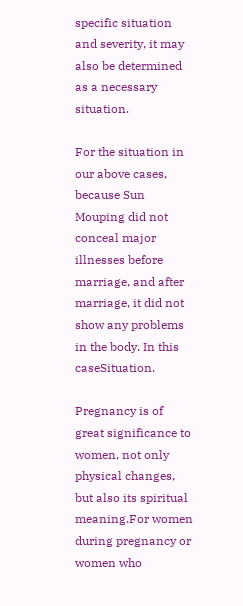specific situation and severity, it may also be determined as a necessary situation.

For the situation in our above cases, because Sun Mouping did not conceal major illnesses before marriage, and after marriage, it did not show any problems in the body. In this caseSituation.

Pregnancy is of great significance to women, not only physical changes, but also its spiritual meaning.For women during pregnancy or women who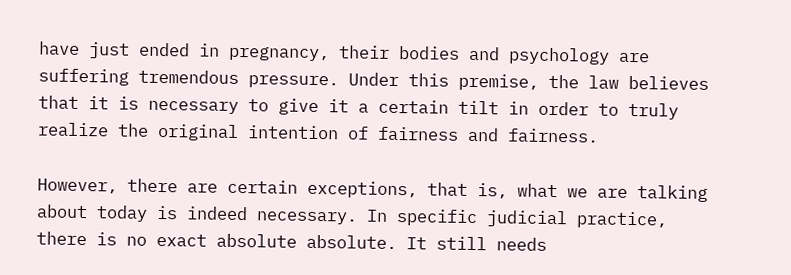have just ended in pregnancy, their bodies and psychology are suffering tremendous pressure. Under this premise, the law believes that it is necessary to give it a certain tilt in order to truly realize the original intention of fairness and fairness.

However, there are certain exceptions, that is, what we are talking about today is indeed necessary. In specific judicial practice, there is no exact absolute absolute. It still needs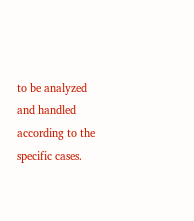to be analyzed and handled according to the specific cases.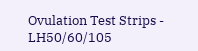Ovulation Test Strips - LH50/60/105